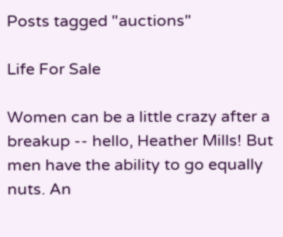Posts tagged "auctions"

Life For Sale

Women can be a little crazy after a breakup -- hello, Heather Mills! But men have the ability to go equally nuts. An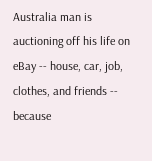Australia man is auctioning off his life on eBay -- house, car, job, clothes, and friends -- because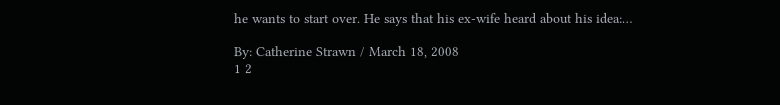he wants to start over. He says that his ex-wife heard about his idea:…

By: Catherine Strawn / March 18, 2008
1 2